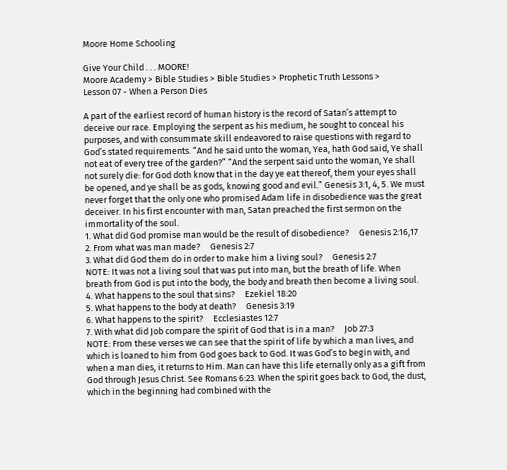Moore Home Schooling

Give Your Child . . . MOORE!
Moore Academy > Bible Studies > Bible Studies > Prophetic Truth Lessons >
Lesson 07 - When a Person Dies

A part of the earliest record of human history is the record of Satan’s attempt to deceive our race. Employing the serpent as his medium, he sought to conceal his purposes, and with consummate skill endeavored to raise questions with regard to God’s stated requirements. “And he said unto the woman, Yea, hath God said, Ye shall not eat of every tree of the garden?” “And the serpent said unto the woman, Ye shall not surely die: for God doth know that in the day ye eat thereof, them your eyes shall be opened, and ye shall be as gods, knowing good and evil.” Genesis 3:1, 4, 5. We must never forget that the only one who promised Adam life in disobedience was the great deceiver. In his first encounter with man, Satan preached the first sermon on the immortality of the soul.
1. What did God promise man would be the result of disobedience?     Genesis 2:16,17
2. From what was man made?     Genesis 2:7
3. What did God them do in order to make him a living soul?     Genesis 2:7
NOTE: It was not a living soul that was put into man, but the breath of life. When breath from God is put into the body, the body and breath then become a living soul.
4. What happens to the soul that sins?     Ezekiel 18:20
5. What happens to the body at death?     Genesis 3:19
6. What happens to the spirit?     Ecclesiastes 12:7
7. With what did Job compare the spirit of God that is in a man?     Job 27:3
NOTE: From these verses we can see that the spirit of life by which a man lives, and which is loaned to him from God goes back to God. It was God’s to begin with, and when a man dies, it returns to Him. Man can have this life eternally only as a gift from God through Jesus Christ. See Romans 6:23. When the spirit goes back to God, the dust, which in the beginning had combined with the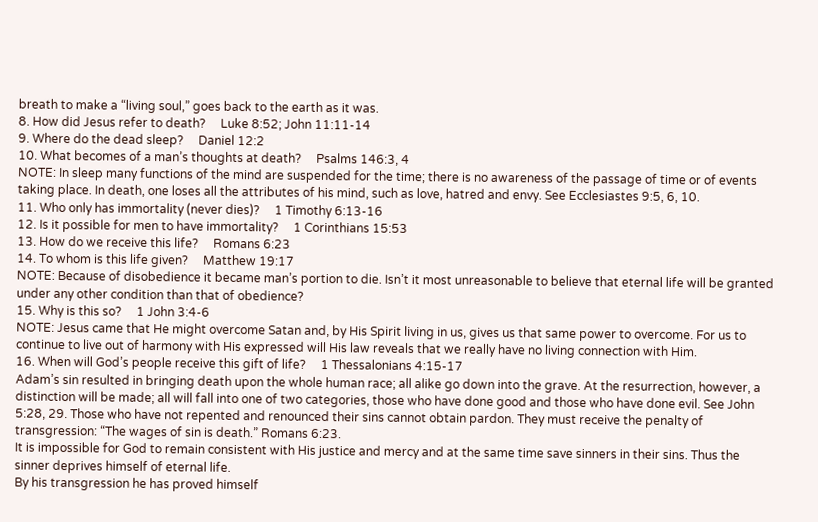breath to make a “living soul,” goes back to the earth as it was.
8. How did Jesus refer to death?     Luke 8:52; John 11:11-14
9. Where do the dead sleep?     Daniel 12:2
10. What becomes of a man’s thoughts at death?     Psalms 146:3, 4
NOTE: In sleep many functions of the mind are suspended for the time; there is no awareness of the passage of time or of events taking place. In death, one loses all the attributes of his mind, such as love, hatred and envy. See Ecclesiastes 9:5, 6, 10.
11. Who only has immortality (never dies)?     1 Timothy 6:13-16
12. Is it possible for men to have immortality?     1 Corinthians 15:53
13. How do we receive this life?     Romans 6:23
14. To whom is this life given?     Matthew 19:17
NOTE: Because of disobedience it became man’s portion to die. Isn’t it most unreasonable to believe that eternal life will be granted under any other condition than that of obedience?
15. Why is this so?     1 John 3:4-6
NOTE: Jesus came that He might overcome Satan and, by His Spirit living in us, gives us that same power to overcome. For us to continue to live out of harmony with His expressed will His law reveals that we really have no living connection with Him.
16. When will God’s people receive this gift of life?     1 Thessalonians 4:15-17
Adam’s sin resulted in bringing death upon the whole human race; all alike go down into the grave. At the resurrection, however, a distinction will be made; all will fall into one of two categories, those who have done good and those who have done evil. See John 5:28, 29. Those who have not repented and renounced their sins cannot obtain pardon. They must receive the penalty of transgression: “The wages of sin is death.” Romans 6:23.
It is impossible for God to remain consistent with His justice and mercy and at the same time save sinners in their sins. Thus the sinner deprives himself of eternal life.
By his transgression he has proved himself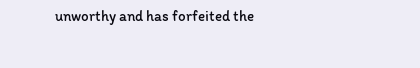unworthy and has forfeited the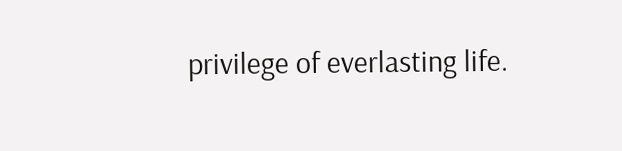privilege of everlasting life.